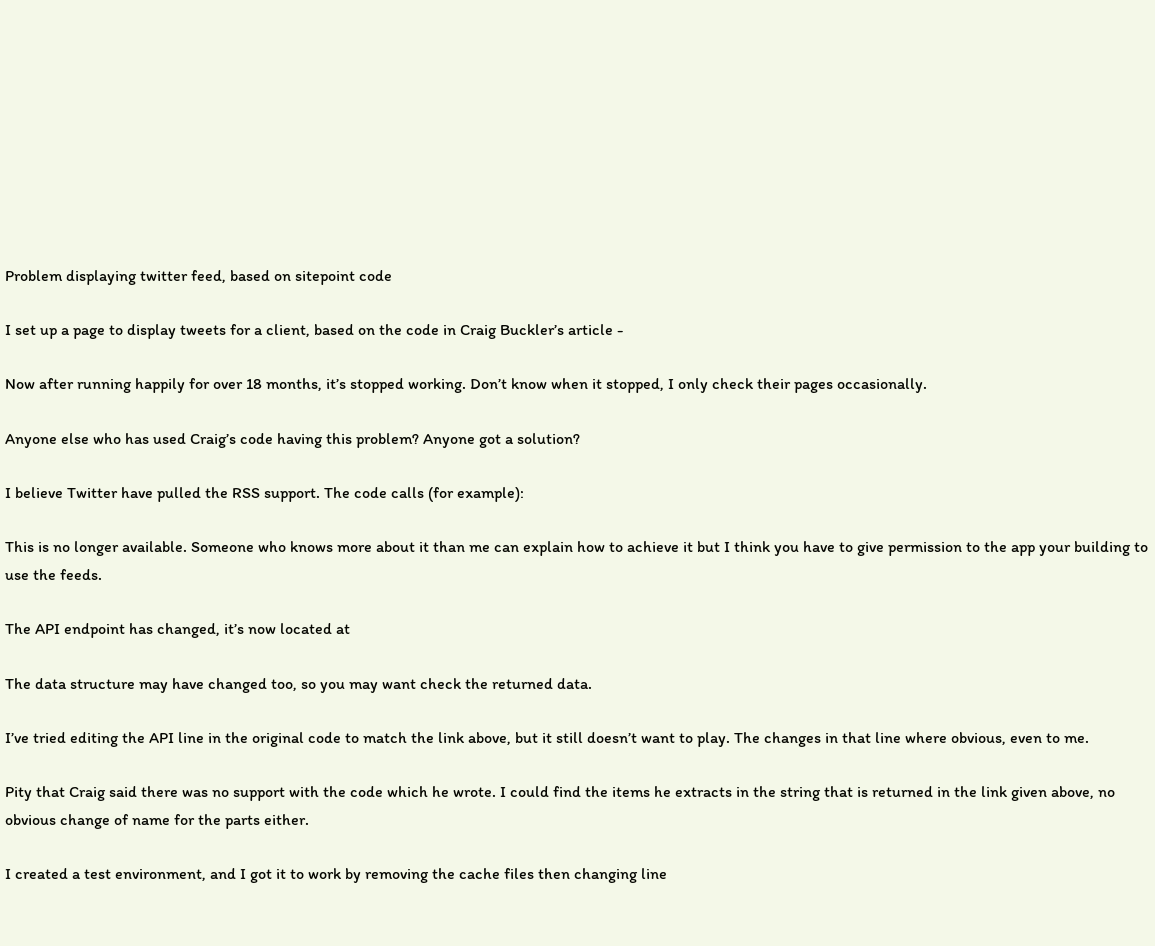Problem displaying twitter feed, based on sitepoint code

I set up a page to display tweets for a client, based on the code in Craig Buckler’s article -

Now after running happily for over 18 months, it’s stopped working. Don’t know when it stopped, I only check their pages occasionally.

Anyone else who has used Craig’s code having this problem? Anyone got a solution?

I believe Twitter have pulled the RSS support. The code calls (for example):

This is no longer available. Someone who knows more about it than me can explain how to achieve it but I think you have to give permission to the app your building to use the feeds.

The API endpoint has changed, it’s now located at

The data structure may have changed too, so you may want check the returned data.

I’ve tried editing the API line in the original code to match the link above, but it still doesn’t want to play. The changes in that line where obvious, even to me.

Pity that Craig said there was no support with the code which he wrote. I could find the items he extracts in the string that is returned in the link given above, no obvious change of name for the parts either.

I created a test environment, and I got it to work by removing the cache files then changing line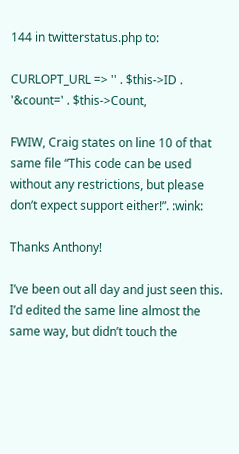144 in twitterstatus.php to:

CURLOPT_URL => '' . $this->ID . '&count=' . $this->Count,

FWIW, Craig states on line 10 of that same file “This code can be used without any restrictions, but please don’t expect support either!”. :wink:

Thanks Anthony!

I’ve been out all day and just seen this. I’d edited the same line almost the same way, but didn’t touch the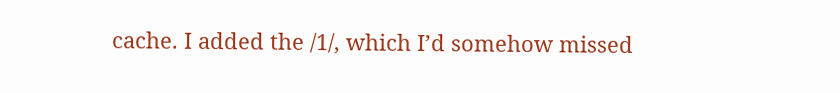cache. I added the /1/, which I’d somehow missed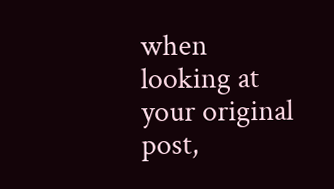when looking at your original post,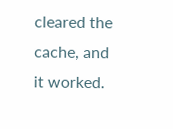cleared the cache, and it worked.